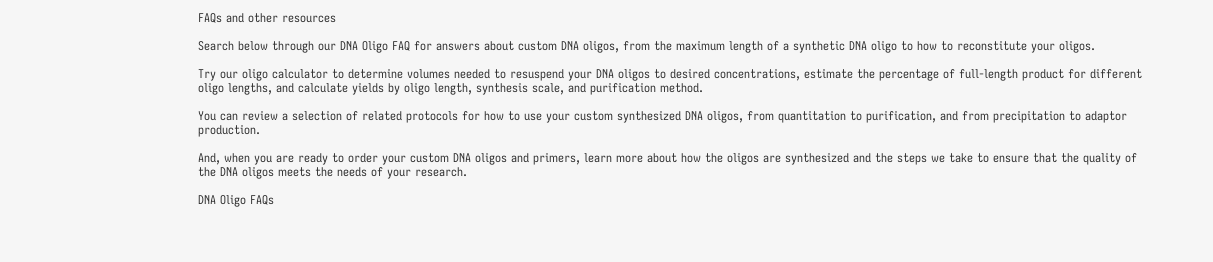FAQs and other resources

Search below through our DNA Oligo FAQ for answers about custom DNA oligos, from the maximum length of a synthetic DNA oligo to how to reconstitute your oligos.

Try our oligo calculator to determine volumes needed to resuspend your DNA oligos to desired concentrations, estimate the percentage of full-length product for different oligo lengths, and calculate yields by oligo length, synthesis scale, and purification method.

You can review a selection of related protocols for how to use your custom synthesized DNA oligos, from quantitation to purification, and from precipitation to adaptor production.

And, when you are ready to order your custom DNA oligos and primers, learn more about how the oligos are synthesized and the steps we take to ensure that the quality of the DNA oligos meets the needs of your research.

DNA Oligo FAQs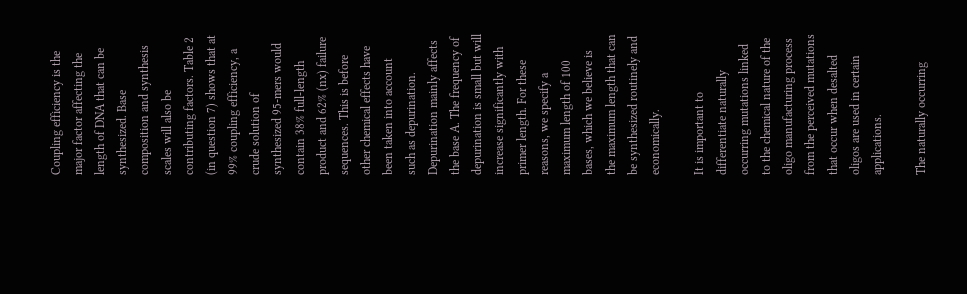Coupling efficiency is the major factor affecting the length of DNA that can be synthesized. Base composition and synthesis scales will also be contributing factors. Table 2 (in question 7) shows that at 99% coupling efficiency, a crude solution of synthesized 95-mers would contain 38% full-length product and 62% (nx) failure sequences. This is before other chemical effects have been taken into account such as depurination. Depurination mainly affects the base A. The frequency of depurination is small but will increase significantly with primer length. For these reasons, we specify a maximum length of 100 bases, which we believe is the maximum length that can be synthesized routinely and economically.

It is important to differentiate naturally occurring mutations linked to the chemical nature of the oligo manufacturing process from the perceived mutations that occur when desalted oligos are used in certain applications.

The naturally occurring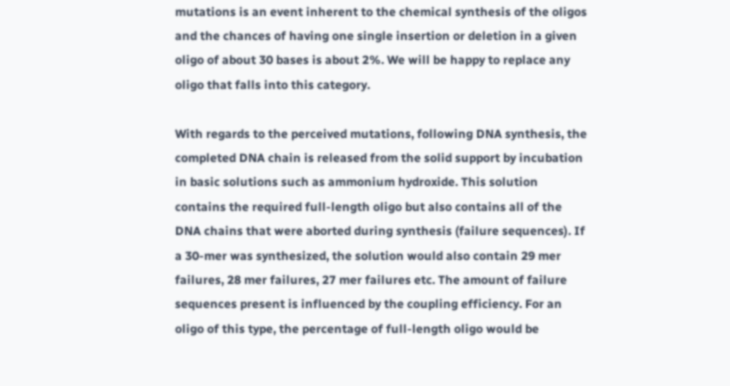mutations is an event inherent to the chemical synthesis of the oligos and the chances of having one single insertion or deletion in a given oligo of about 30 bases is about 2%. We will be happy to replace any oligo that falls into this category.

With regards to the perceived mutations, following DNA synthesis, the completed DNA chain is released from the solid support by incubation in basic solutions such as ammonium hydroxide. This solution contains the required full-length oligo but also contains all of the DNA chains that were aborted during synthesis (failure sequences). If a 30-mer was synthesized, the solution would also contain 29 mer failures, 28 mer failures, 27 mer failures etc. The amount of failure sequences present is influenced by the coupling efficiency. For an oligo of this type, the percentage of full-length oligo would be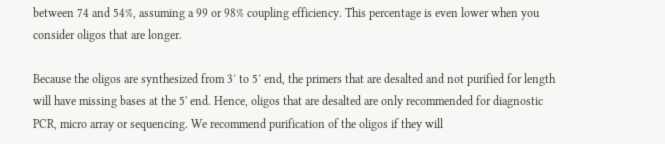between 74 and 54%, assuming a 99 or 98% coupling efficiency. This percentage is even lower when you consider oligos that are longer.

Because the oligos are synthesized from 3′ to 5′ end, the primers that are desalted and not purified for length will have missing bases at the 5' end. Hence, oligos that are desalted are only recommended for diagnostic PCR, micro array or sequencing. We recommend purification of the oligos if they will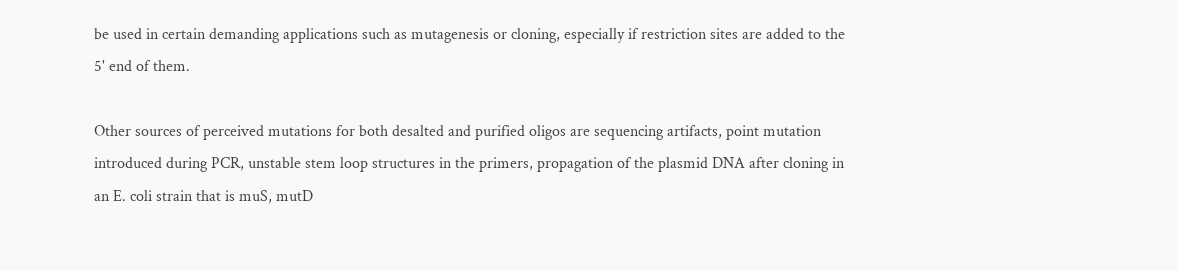be used in certain demanding applications such as mutagenesis or cloning, especially if restriction sites are added to the 5' end of them.

Other sources of perceived mutations for both desalted and purified oligos are sequencing artifacts, point mutation introduced during PCR, unstable stem loop structures in the primers, propagation of the plasmid DNA after cloning in an E. coli strain that is muS, mutD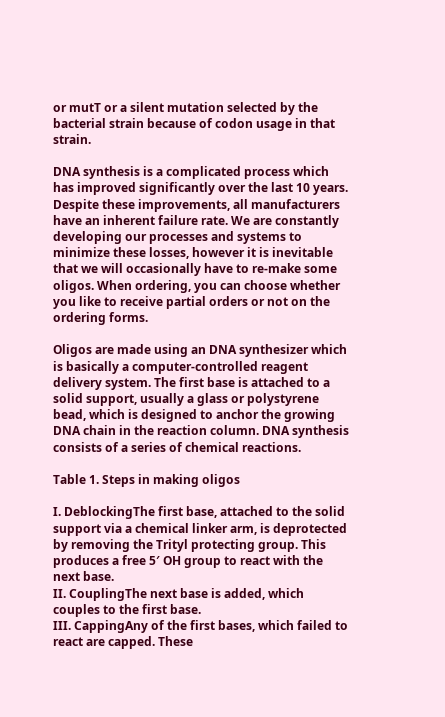or mutT or a silent mutation selected by the bacterial strain because of codon usage in that strain.

DNA synthesis is a complicated process which has improved significantly over the last 10 years. Despite these improvements, all manufacturers have an inherent failure rate. We are constantly developing our processes and systems to minimize these losses, however it is inevitable that we will occasionally have to re-make some oligos. When ordering, you can choose whether you like to receive partial orders or not on the ordering forms.

Oligos are made using an DNA synthesizer which is basically a computer-controlled reagent delivery system. The first base is attached to a solid support, usually a glass or polystyrene bead, which is designed to anchor the growing DNA chain in the reaction column. DNA synthesis consists of a series of chemical reactions.

Table 1. Steps in making oligos

I. DeblockingThe first base, attached to the solid support via a chemical linker arm, is deprotected by removing the Trityl protecting group. This produces a free 5′ OH group to react with the next base.
II. CouplingThe next base is added, which couples to the first base.
III. CappingAny of the first bases, which failed to react are capped. These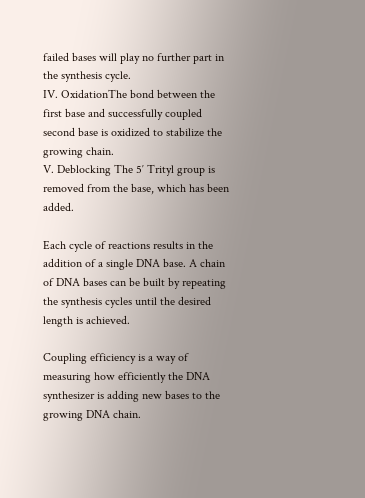failed bases will play no further part in the synthesis cycle.
IV. OxidationThe bond between the first base and successfully coupled second base is oxidized to stabilize the growing chain.
V. Deblocking The 5′ Trityl group is removed from the base, which has been added.

Each cycle of reactions results in the addition of a single DNA base. A chain of DNA bases can be built by repeating the synthesis cycles until the desired length is achieved.

Coupling efficiency is a way of measuring how efficiently the DNA synthesizer is adding new bases to the growing DNA chain.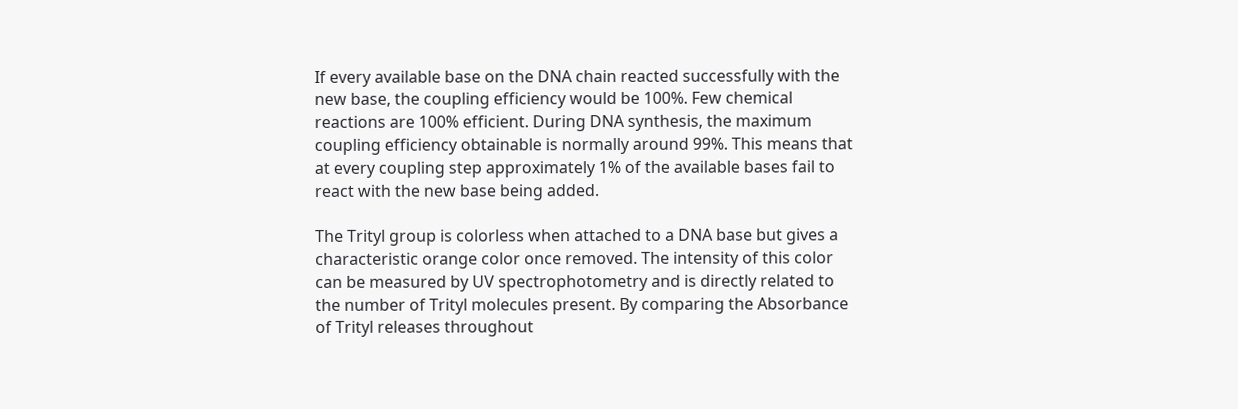If every available base on the DNA chain reacted successfully with the new base, the coupling efficiency would be 100%. Few chemical reactions are 100% efficient. During DNA synthesis, the maximum coupling efficiency obtainable is normally around 99%. This means that at every coupling step approximately 1% of the available bases fail to react with the new base being added.

The Trityl group is colorless when attached to a DNA base but gives a characteristic orange color once removed. The intensity of this color can be measured by UV spectrophotometry and is directly related to the number of Trityl molecules present. By comparing the Absorbance of Trityl releases throughout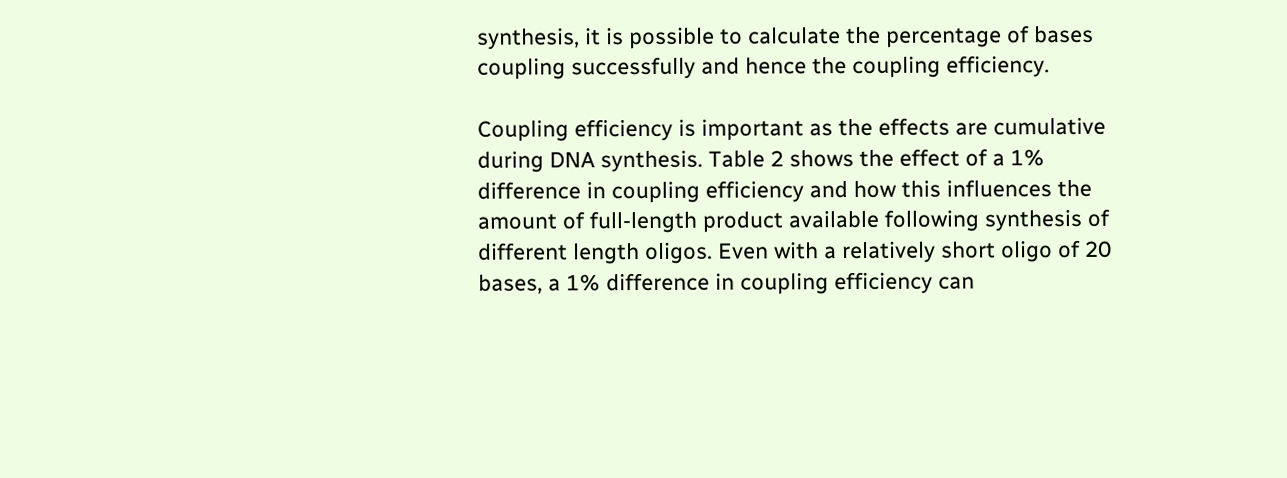synthesis, it is possible to calculate the percentage of bases coupling successfully and hence the coupling efficiency.

Coupling efficiency is important as the effects are cumulative during DNA synthesis. Table 2 shows the effect of a 1% difference in coupling efficiency and how this influences the amount of full-length product available following synthesis of different length oligos. Even with a relatively short oligo of 20 bases, a 1% difference in coupling efficiency can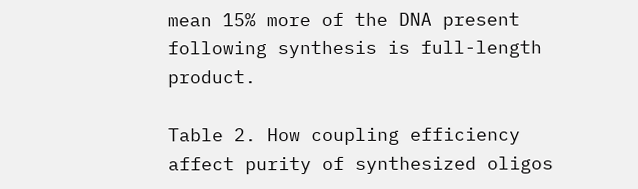mean 15% more of the DNA present following synthesis is full-length product.

Table 2. How coupling efficiency affect purity of synthesized oligos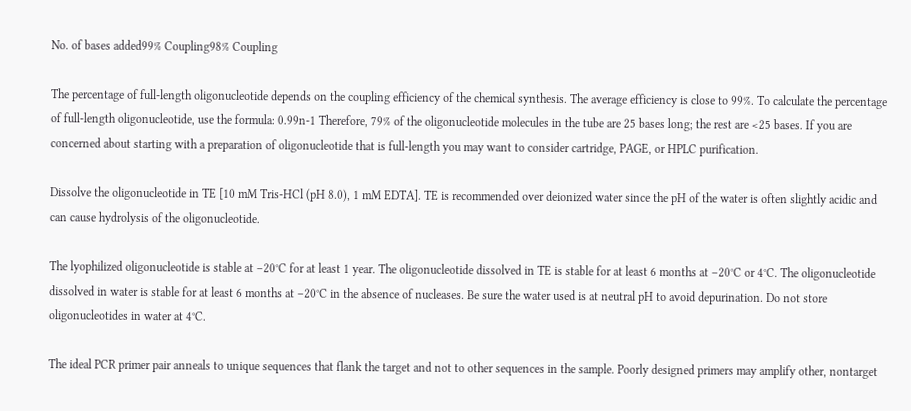No. of bases added99% Coupling98% Coupling

The percentage of full-length oligonucleotide depends on the coupling efficiency of the chemical synthesis. The average efficiency is close to 99%. To calculate the percentage of full-length oligonucleotide, use the formula: 0.99n-1 Therefore, 79% of the oligonucleotide molecules in the tube are 25 bases long; the rest are <25 bases. If you are concerned about starting with a preparation of oligonucleotide that is full-length you may want to consider cartridge, PAGE, or HPLC purification.

Dissolve the oligonucleotide in TE [10 mM Tris-HCl (pH 8.0), 1 mM EDTA]. TE is recommended over deionized water since the pH of the water is often slightly acidic and can cause hydrolysis of the oligonucleotide.

The lyophilized oligonucleotide is stable at –20°C for at least 1 year. The oligonucleotide dissolved in TE is stable for at least 6 months at –20°C or 4°C. The oligonucleotide dissolved in water is stable for at least 6 months at –20°C in the absence of nucleases. Be sure the water used is at neutral pH to avoid depurination. Do not store oligonucleotides in water at 4°C.

The ideal PCR primer pair anneals to unique sequences that flank the target and not to other sequences in the sample. Poorly designed primers may amplify other, nontarget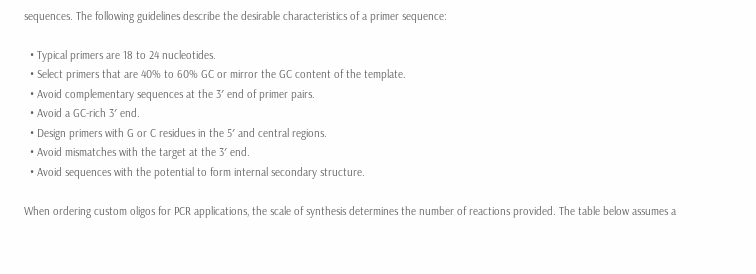sequences. The following guidelines describe the desirable characteristics of a primer sequence:

  • Typical primers are 18 to 24 nucleotides.
  • Select primers that are 40% to 60% GC or mirror the GC content of the template.
  • Avoid complementary sequences at the 3′ end of primer pairs.
  • Avoid a GC-rich 3′ end.
  • Design primers with G or C residues in the 5′ and central regions.
  • Avoid mismatches with the target at the 3′ end.
  • Avoid sequences with the potential to form internal secondary structure.

When ordering custom oligos for PCR applications, the scale of synthesis determines the number of reactions provided. The table below assumes a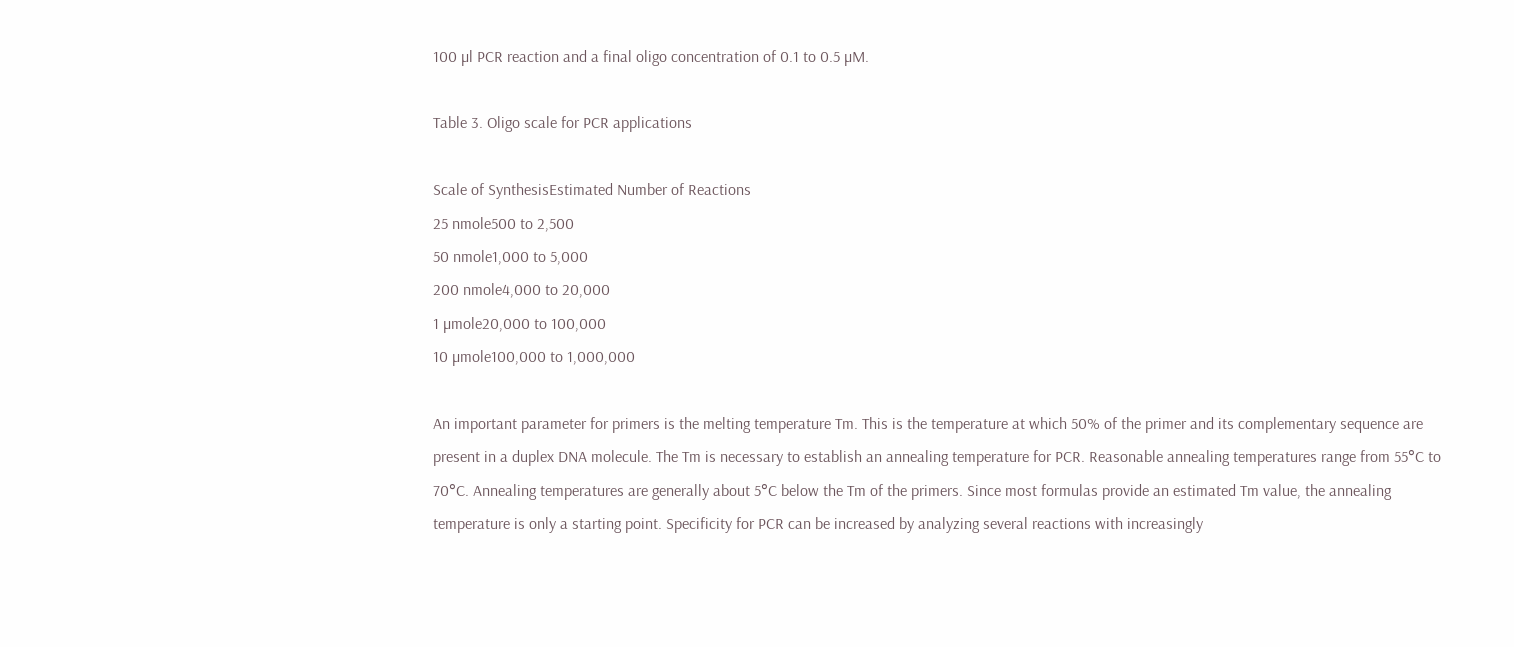100 µl PCR reaction and a final oligo concentration of 0.1 to 0.5 µM.

Table 3. Oligo scale for PCR applications

Scale of SynthesisEstimated Number of Reactions
25 nmole500 to 2,500
50 nmole1,000 to 5,000
200 nmole4,000 to 20,000
1 µmole20,000 to 100,000
10 µmole100,000 to 1,000,000

An important parameter for primers is the melting temperature Tm. This is the temperature at which 50% of the primer and its complementary sequence are present in a duplex DNA molecule. The Tm is necessary to establish an annealing temperature for PCR. Reasonable annealing temperatures range from 55°C to 70°C. Annealing temperatures are generally about 5°C below the Tm of the primers. Since most formulas provide an estimated Tm value, the annealing temperature is only a starting point. Specificity for PCR can be increased by analyzing several reactions with increasingly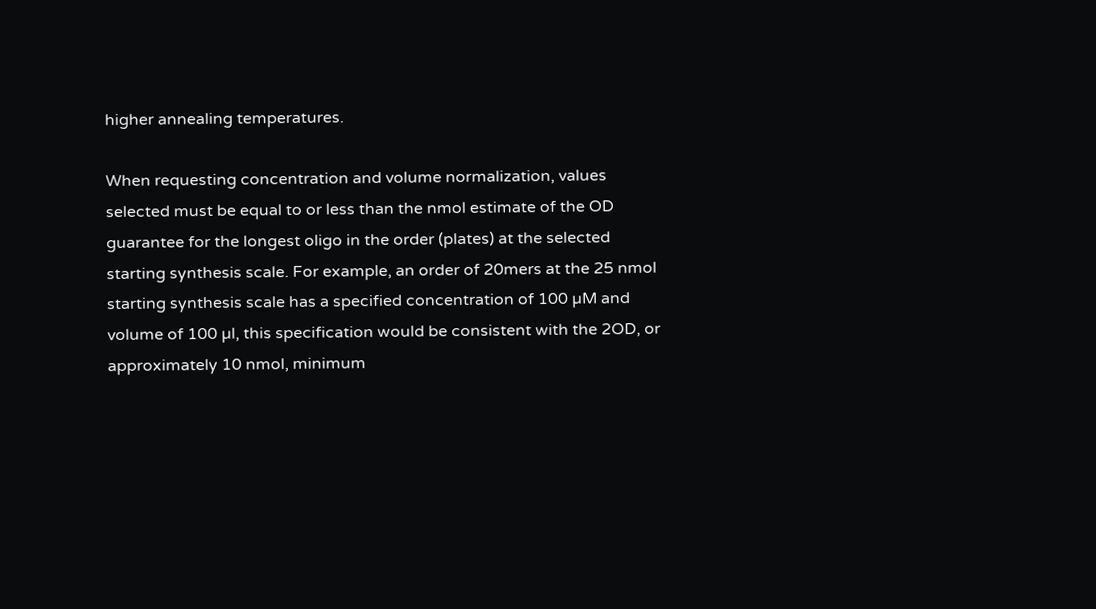higher annealing temperatures.

When requesting concentration and volume normalization, values selected must be equal to or less than the nmol estimate of the OD guarantee for the longest oligo in the order (plates) at the selected starting synthesis scale. For example, an order of 20mers at the 25 nmol starting synthesis scale has a specified concentration of 100 µM and volume of 100 µl, this specification would be consistent with the 2OD, or approximately 10 nmol, minimum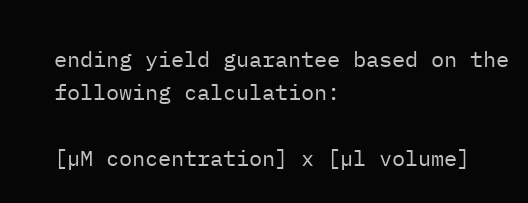ending yield guarantee based on the following calculation:

[µM concentration] x [µl volume]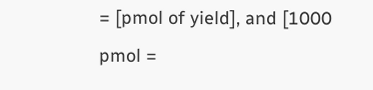= [pmol of yield], and [1000 pmol =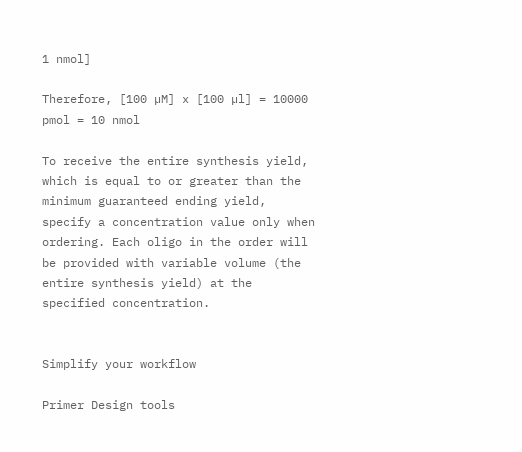1 nmol]

Therefore, [100 µM] x [100 µl] = 10000 pmol = 10 nmol

To receive the entire synthesis yield, which is equal to or greater than the minimum guaranteed ending yield, specify a concentration value only when ordering. Each oligo in the order will be provided with variable volume (the entire synthesis yield) at the specified concentration.


Simplify your workflow

Primer Design tools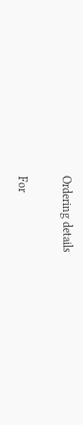Ordering details

For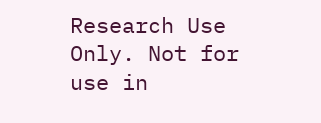Research Use Only. Not for use in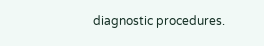diagnostic procedures.